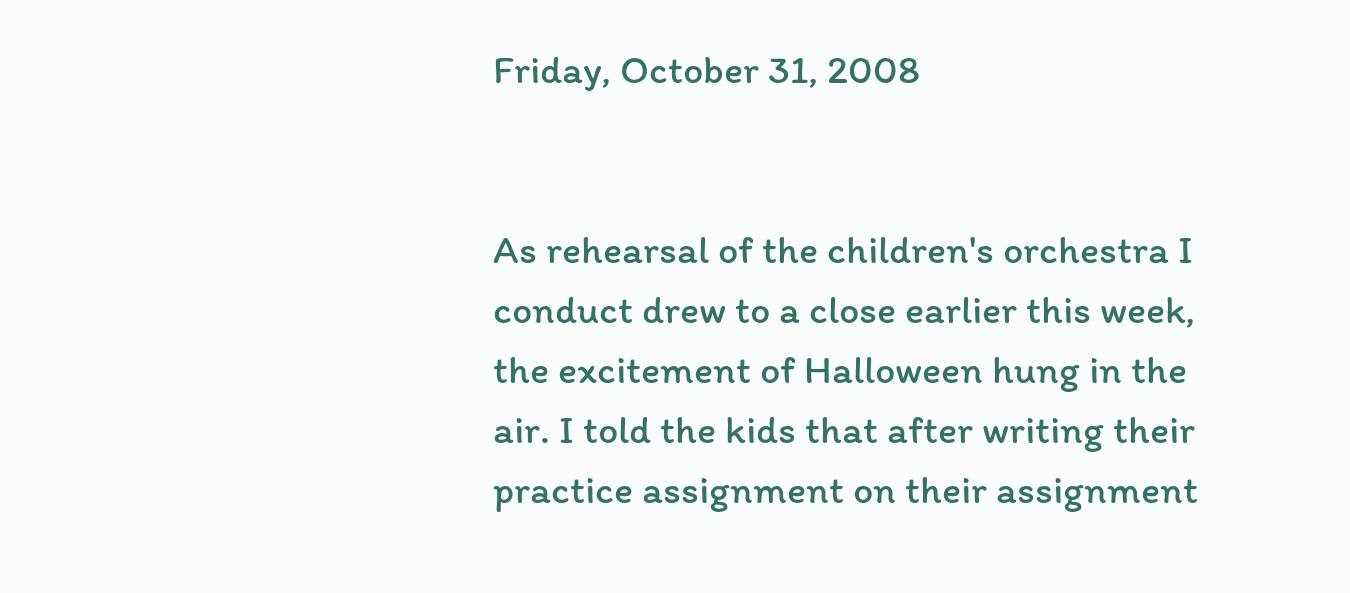Friday, October 31, 2008


As rehearsal of the children's orchestra I conduct drew to a close earlier this week, the excitement of Halloween hung in the air. I told the kids that after writing their practice assignment on their assignment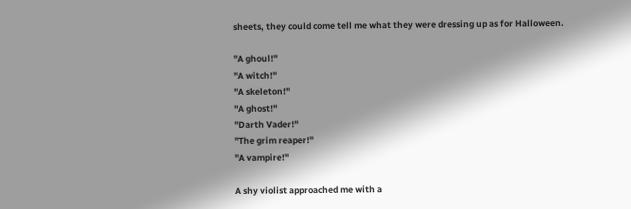sheets, they could come tell me what they were dressing up as for Halloween.

"A ghoul!"
"A witch!"
"A skeleton!"
"A ghost!"
"Darth Vader!"
"The grim reaper!"
"A vampire!"

A shy violist approached me with a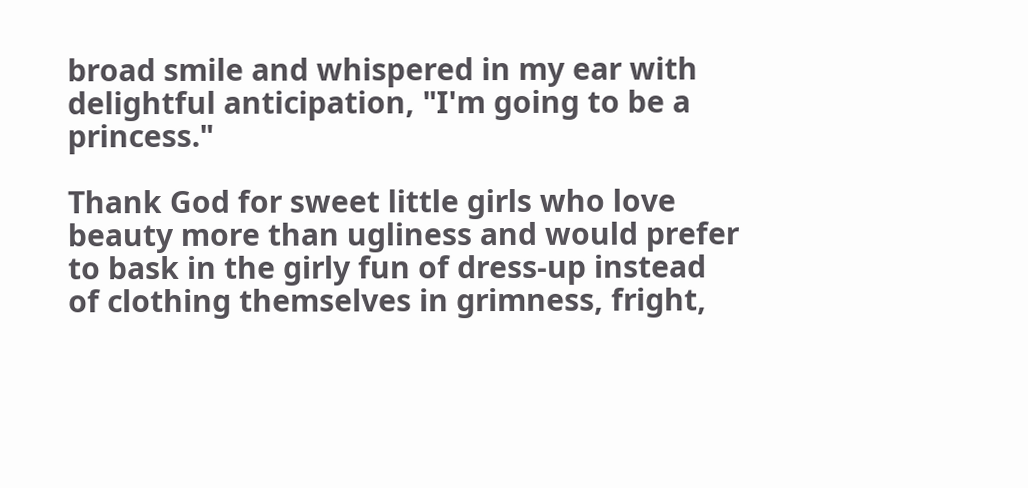broad smile and whispered in my ear with delightful anticipation, "I'm going to be a princess."

Thank God for sweet little girls who love beauty more than ugliness and would prefer to bask in the girly fun of dress-up instead of clothing themselves in grimness, fright,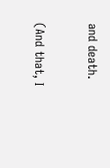and death.

(And that, I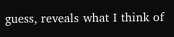guess, reveals what I think of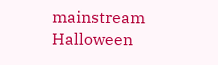mainstream Halloween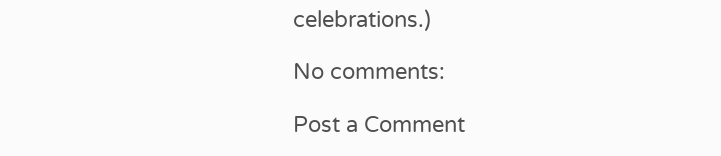celebrations.)

No comments:

Post a Comment